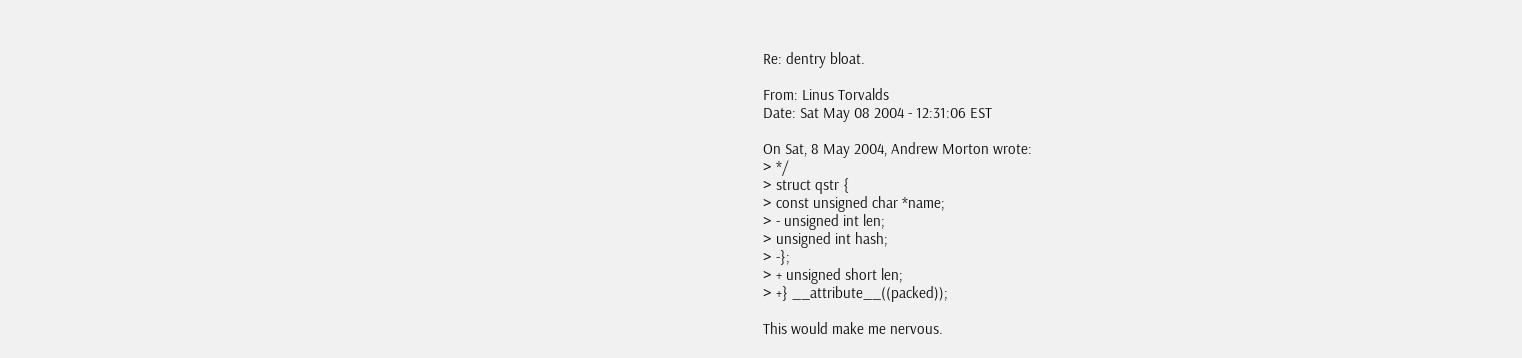Re: dentry bloat.

From: Linus Torvalds
Date: Sat May 08 2004 - 12:31:06 EST

On Sat, 8 May 2004, Andrew Morton wrote:
> */
> struct qstr {
> const unsigned char *name;
> - unsigned int len;
> unsigned int hash;
> -};
> + unsigned short len;
> +} __attribute__((packed));

This would make me nervous.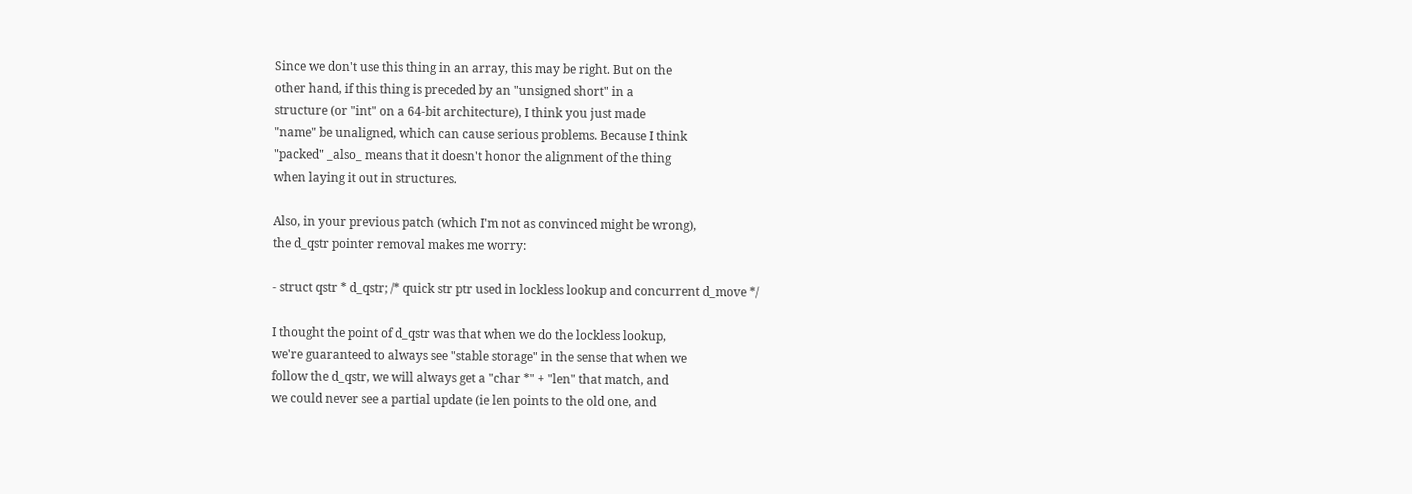Since we don't use this thing in an array, this may be right. But on the
other hand, if this thing is preceded by an "unsigned short" in a
structure (or "int" on a 64-bit architecture), I think you just made
"name" be unaligned, which can cause serious problems. Because I think
"packed" _also_ means that it doesn't honor the alignment of the thing
when laying it out in structures.

Also, in your previous patch (which I'm not as convinced might be wrong),
the d_qstr pointer removal makes me worry:

- struct qstr * d_qstr; /* quick str ptr used in lockless lookup and concurrent d_move */

I thought the point of d_qstr was that when we do the lockless lookup,
we're guaranteed to always see "stable storage" in the sense that when we
follow the d_qstr, we will always get a "char *" + "len" that match, and
we could never see a partial update (ie len points to the old one, and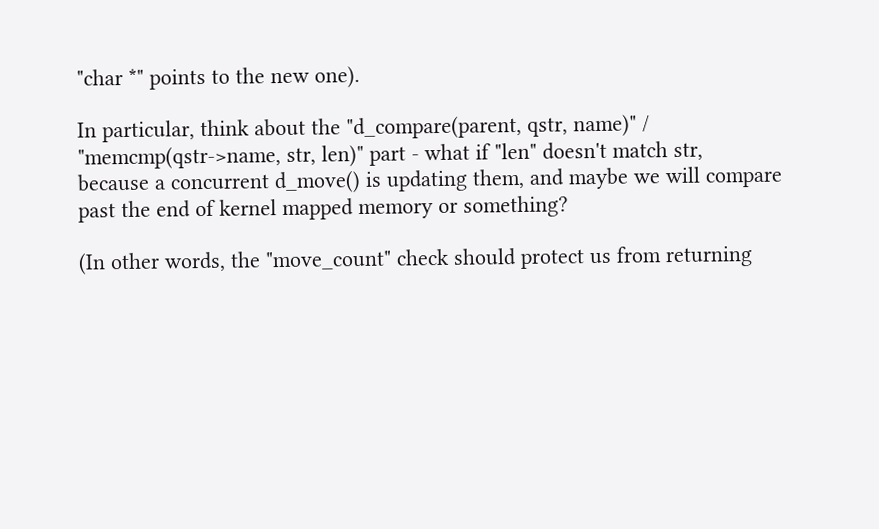"char *" points to the new one).

In particular, think about the "d_compare(parent, qstr, name)" /
"memcmp(qstr->name, str, len)" part - what if "len" doesn't match str,
because a concurrent d_move() is updating them, and maybe we will compare
past the end of kernel mapped memory or something?

(In other words, the "move_count" check should protect us from returning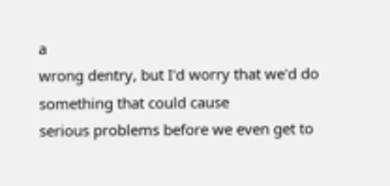a
wrong dentry, but I'd worry that we'd do something that could cause
serious problems before we even get to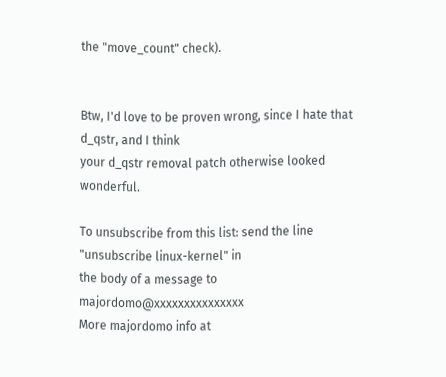the "move_count" check).


Btw, I'd love to be proven wrong, since I hate that d_qstr, and I think
your d_qstr removal patch otherwise looked wonderful.

To unsubscribe from this list: send the line "unsubscribe linux-kernel" in
the body of a message to majordomo@xxxxxxxxxxxxxxx
More majordomo info at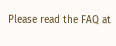Please read the FAQ at